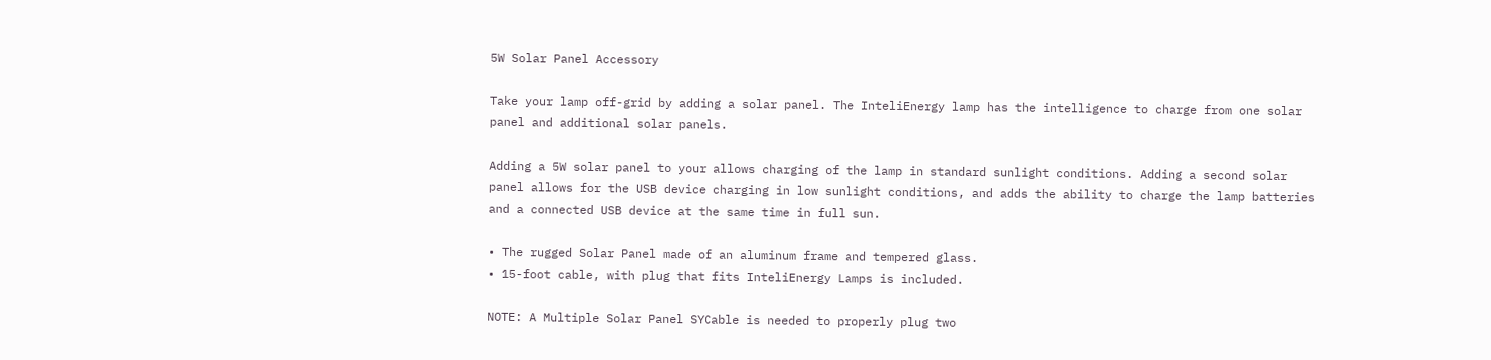5W Solar Panel Accessory

Take your lamp off-grid by adding a solar panel. The InteliEnergy lamp has the intelligence to charge from one solar panel and additional solar panels.

Adding a 5W solar panel to your allows charging of the lamp in standard sunlight conditions. Adding a second solar panel allows for the USB device charging in low sunlight conditions, and adds the ability to charge the lamp batteries and a connected USB device at the same time in full sun.

• The rugged Solar Panel made of an aluminum frame and tempered glass.
• 15-foot cable, with plug that fits InteliEnergy Lamps is included.

NOTE: A Multiple Solar Panel SYCable is needed to properly plug two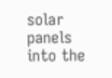solar panels into the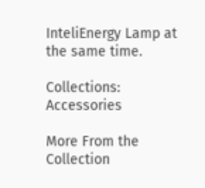InteliEnergy Lamp at the same time.

Collections: Accessories

More From the Collection